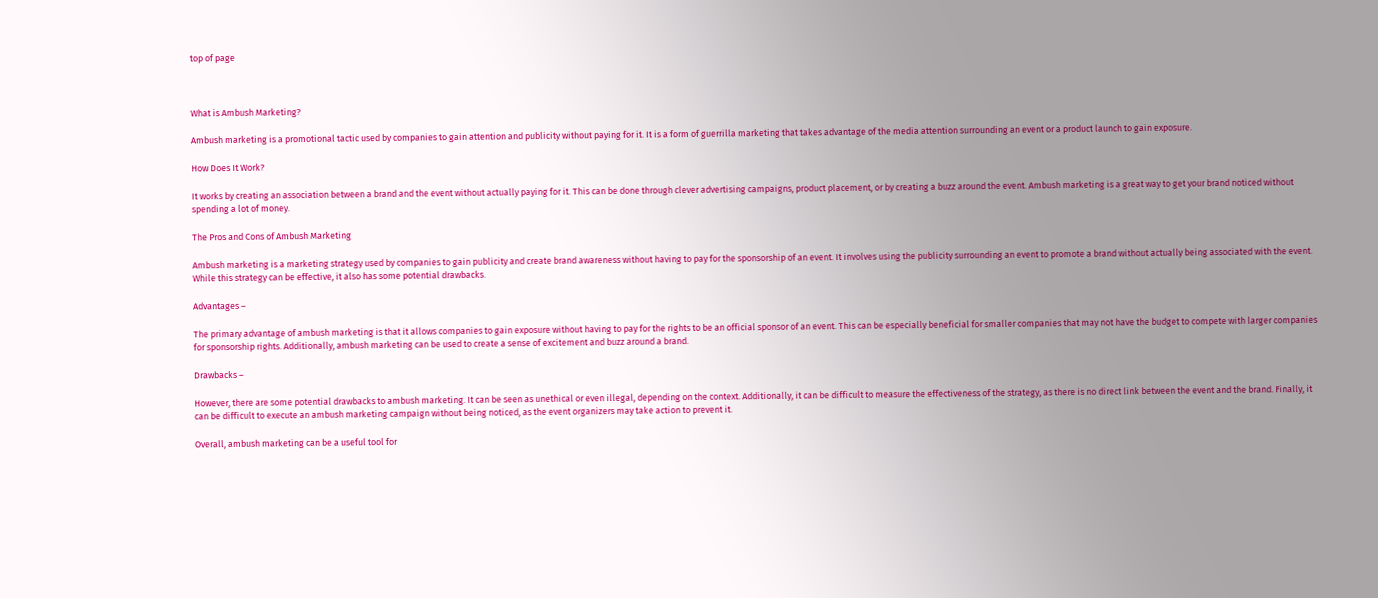top of page



What is Ambush Marketing?

Ambush marketing is a promotional tactic used by companies to gain attention and publicity without paying for it. It is a form of guerrilla marketing that takes advantage of the media attention surrounding an event or a product launch to gain exposure.

How Does It Work?

It works by creating an association between a brand and the event without actually paying for it. This can be done through clever advertising campaigns, product placement, or by creating a buzz around the event. Ambush marketing is a great way to get your brand noticed without spending a lot of money.

The Pros and Cons of Ambush Marketing

Ambush marketing is a marketing strategy used by companies to gain publicity and create brand awareness without having to pay for the sponsorship of an event. It involves using the publicity surrounding an event to promote a brand without actually being associated with the event. While this strategy can be effective, it also has some potential drawbacks.

Advantages –

The primary advantage of ambush marketing is that it allows companies to gain exposure without having to pay for the rights to be an official sponsor of an event. This can be especially beneficial for smaller companies that may not have the budget to compete with larger companies for sponsorship rights. Additionally, ambush marketing can be used to create a sense of excitement and buzz around a brand.

Drawbacks –

However, there are some potential drawbacks to ambush marketing. It can be seen as unethical or even illegal, depending on the context. Additionally, it can be difficult to measure the effectiveness of the strategy, as there is no direct link between the event and the brand. Finally, it can be difficult to execute an ambush marketing campaign without being noticed, as the event organizers may take action to prevent it.

Overall, ambush marketing can be a useful tool for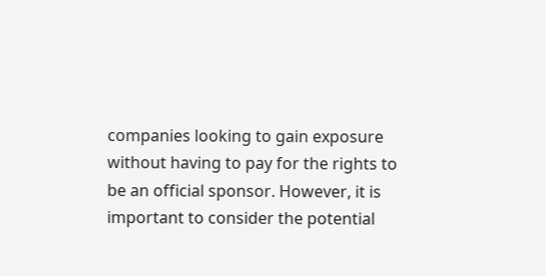companies looking to gain exposure without having to pay for the rights to be an official sponsor. However, it is important to consider the potential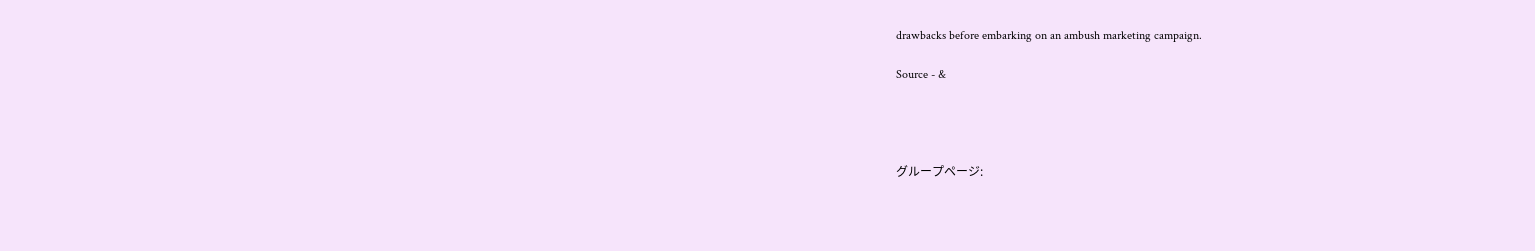drawbacks before embarking on an ambush marketing campaign.

Source - &




グループページ: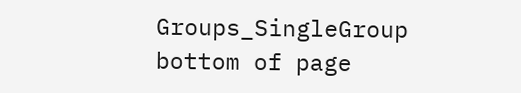Groups_SingleGroup
bottom of page